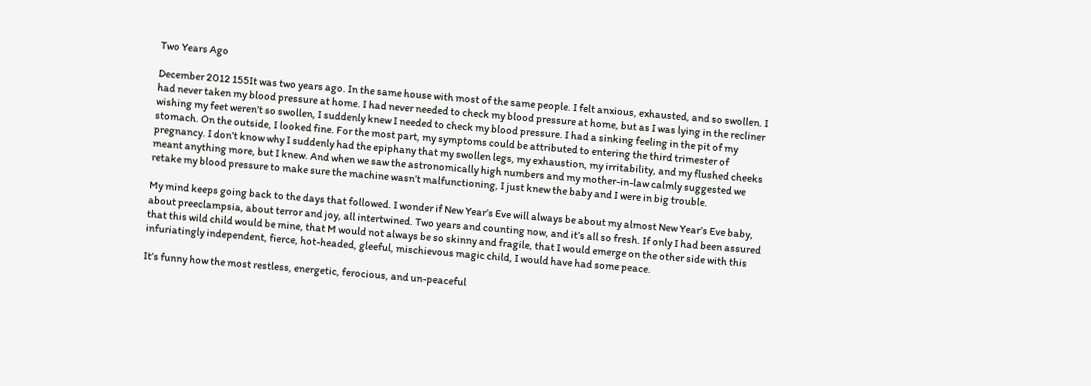Two Years Ago

December 2012 155It was two years ago. In the same house with most of the same people. I felt anxious, exhausted, and so swollen. I had never taken my blood pressure at home. I had never needed to check my blood pressure at home, but as I was lying in the recliner wishing my feet weren’t so swollen, I suddenly knew I needed to check my blood pressure. I had a sinking feeling in the pit of my stomach. On the outside, I looked fine. For the most part, my symptoms could be attributed to entering the third trimester of pregnancy. I don’t know why I suddenly had the epiphany that my swollen legs, my exhaustion, my irritability, and my flushed cheeks meant anything more, but I knew. And when we saw the astronomically high numbers and my mother-in-law calmly suggested we retake my blood pressure to make sure the machine wasn’t malfunctioning, I just knew the baby and I were in big trouble.

My mind keeps going back to the days that followed. I wonder if New Year’s Eve will always be about my almost New Year’s Eve baby, about preeclampsia, about terror and joy, all intertwined. Two years and counting now, and it’s all so fresh. If only I had been assured that this wild child would be mine, that M would not always be so skinny and fragile, that I would emerge on the other side with this infuriatingly independent, fierce, hot-headed, gleeful, mischievous magic child, I would have had some peace.

It’s funny how the most restless, energetic, ferocious, and un-peaceful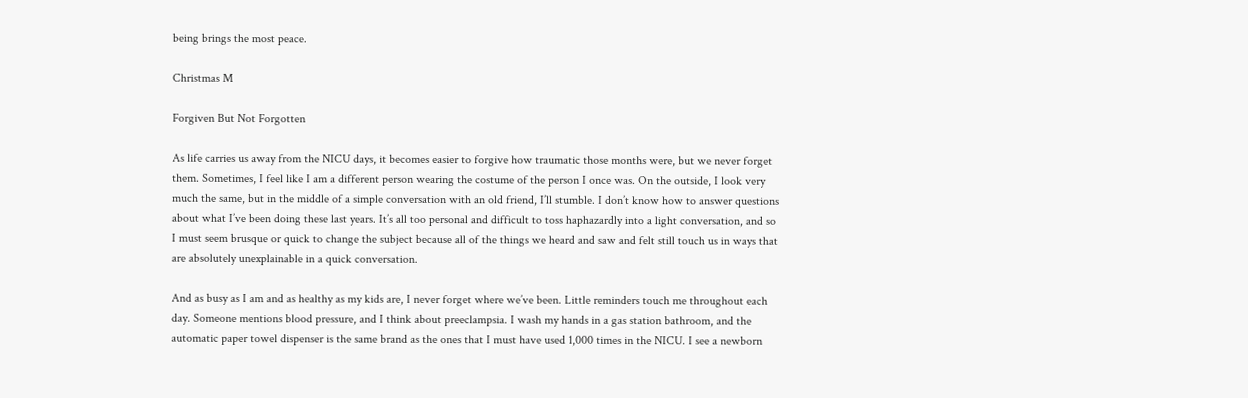being brings the most peace.

Christmas M

Forgiven But Not Forgotten

As life carries us away from the NICU days, it becomes easier to forgive how traumatic those months were, but we never forget them. Sometimes, I feel like I am a different person wearing the costume of the person I once was. On the outside, I look very much the same, but in the middle of a simple conversation with an old friend, I’ll stumble. I don’t know how to answer questions about what I’ve been doing these last years. It’s all too personal and difficult to toss haphazardly into a light conversation, and so I must seem brusque or quick to change the subject because all of the things we heard and saw and felt still touch us in ways that are absolutely unexplainable in a quick conversation.

And as busy as I am and as healthy as my kids are, I never forget where we’ve been. Little reminders touch me throughout each day. Someone mentions blood pressure, and I think about preeclampsia. I wash my hands in a gas station bathroom, and the automatic paper towel dispenser is the same brand as the ones that I must have used 1,000 times in the NICU. I see a newborn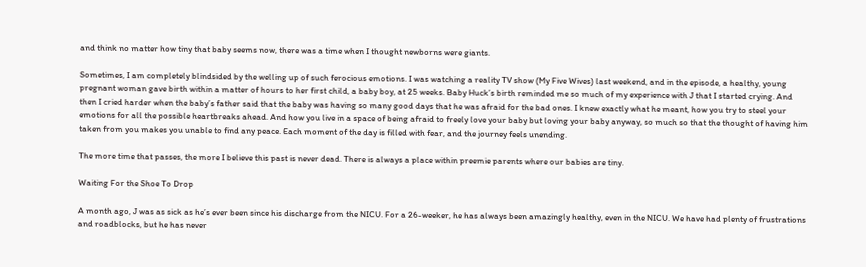and think no matter how tiny that baby seems now, there was a time when I thought newborns were giants.

Sometimes, I am completely blindsided by the welling up of such ferocious emotions. I was watching a reality TV show (My Five Wives) last weekend, and in the episode, a healthy, young pregnant woman gave birth within a matter of hours to her first child, a baby boy, at 25 weeks. Baby Huck’s birth reminded me so much of my experience with J that I started crying. And then I cried harder when the baby’s father said that the baby was having so many good days that he was afraid for the bad ones. I knew exactly what he meant, how you try to steel your emotions for all the possible heartbreaks ahead. And how you live in a space of being afraid to freely love your baby but loving your baby anyway, so much so that the thought of having him taken from you makes you unable to find any peace. Each moment of the day is filled with fear, and the journey feels unending.

The more time that passes, the more I believe this past is never dead. There is always a place within preemie parents where our babies are tiny.

Waiting For the Shoe To Drop

A month ago, J was as sick as he’s ever been since his discharge from the NICU. For a 26-weeker, he has always been amazingly healthy, even in the NICU. We have had plenty of frustrations and roadblocks, but he has never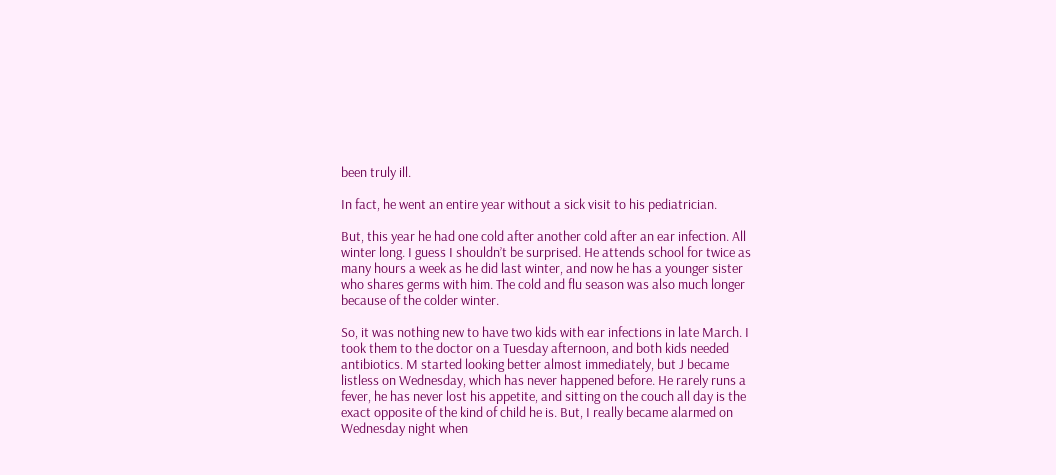been truly ill.

In fact, he went an entire year without a sick visit to his pediatrician.

But, this year he had one cold after another cold after an ear infection. All winter long. I guess I shouldn’t be surprised. He attends school for twice as many hours a week as he did last winter, and now he has a younger sister who shares germs with him. The cold and flu season was also much longer because of the colder winter.

So, it was nothing new to have two kids with ear infections in late March. I took them to the doctor on a Tuesday afternoon, and both kids needed antibiotics. M started looking better almost immediately, but J became listless on Wednesday, which has never happened before. He rarely runs a fever, he has never lost his appetite, and sitting on the couch all day is the exact opposite of the kind of child he is. But, I really became alarmed on Wednesday night when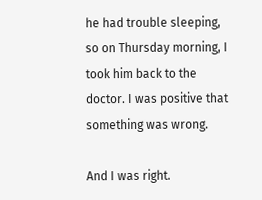he had trouble sleeping, so on Thursday morning, I took him back to the doctor. I was positive that something was wrong.

And I was right.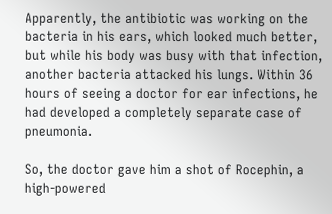Apparently, the antibiotic was working on the bacteria in his ears, which looked much better, but while his body was busy with that infection, another bacteria attacked his lungs. Within 36 hours of seeing a doctor for ear infections, he had developed a completely separate case of pneumonia.

So, the doctor gave him a shot of Rocephin, a high-powered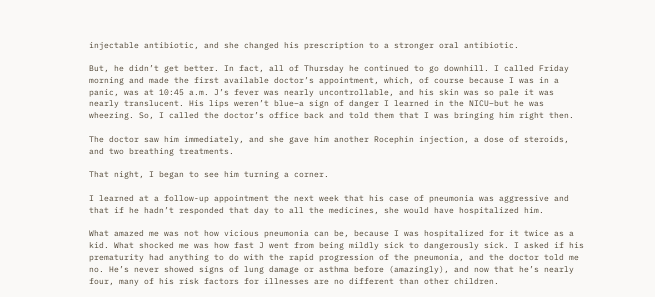injectable antibiotic, and she changed his prescription to a stronger oral antibiotic.

But, he didn’t get better. In fact, all of Thursday he continued to go downhill. I called Friday morning and made the first available doctor’s appointment, which, of course because I was in a panic, was at 10:45 a.m. J’s fever was nearly uncontrollable, and his skin was so pale it was nearly translucent. His lips weren’t blue–a sign of danger I learned in the NICU–but he was wheezing. So, I called the doctor’s office back and told them that I was bringing him right then.

The doctor saw him immediately, and she gave him another Rocephin injection, a dose of steroids, and two breathing treatments.

That night, I began to see him turning a corner.

I learned at a follow-up appointment the next week that his case of pneumonia was aggressive and that if he hadn’t responded that day to all the medicines, she would have hospitalized him.

What amazed me was not how vicious pneumonia can be, because I was hospitalized for it twice as a kid. What shocked me was how fast J went from being mildly sick to dangerously sick. I asked if his prematurity had anything to do with the rapid progression of the pneumonia, and the doctor told me no. He’s never showed signs of lung damage or asthma before (amazingly), and now that he’s nearly four, many of his risk factors for illnesses are no different than other children.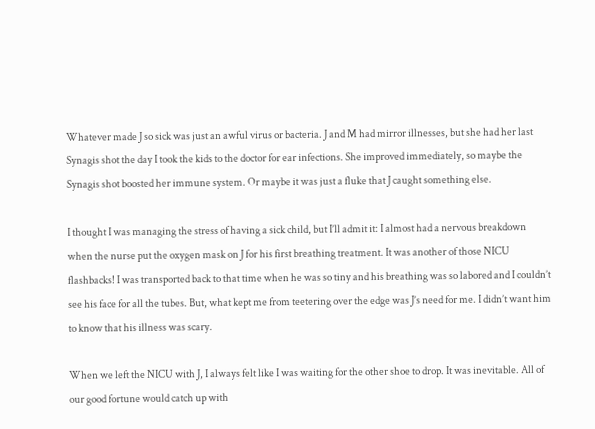Whatever made J so sick was just an awful virus or bacteria. J and M had mirror illnesses, but she had her last Synagis shot the day I took the kids to the doctor for ear infections. She improved immediately, so maybe the Synagis shot boosted her immune system. Or maybe it was just a fluke that J caught something else.

I thought I was managing the stress of having a sick child, but I’ll admit it: I almost had a nervous breakdown when the nurse put the oxygen mask on J for his first breathing treatment. It was another of those NICU flashbacks! I was transported back to that time when he was so tiny and his breathing was so labored and I couldn’t see his face for all the tubes. But, what kept me from teetering over the edge was J’s need for me. I didn’t want him to know that his illness was scary.

When we left the NICU with J, I always felt like I was waiting for the other shoe to drop. It was inevitable. All of our good fortune would catch up with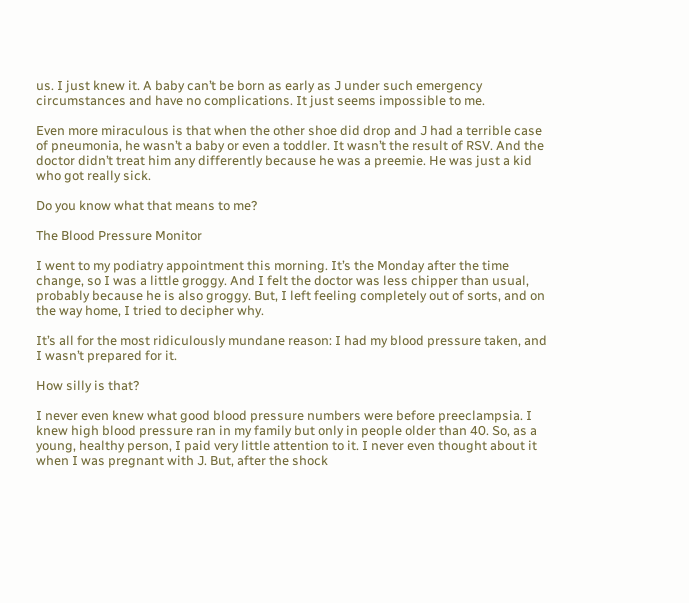us. I just knew it. A baby can’t be born as early as J under such emergency circumstances and have no complications. It just seems impossible to me.

Even more miraculous is that when the other shoe did drop and J had a terrible case of pneumonia, he wasn’t a baby or even a toddler. It wasn’t the result of RSV. And the doctor didn’t treat him any differently because he was a preemie. He was just a kid who got really sick.

Do you know what that means to me?

The Blood Pressure Monitor

I went to my podiatry appointment this morning. It’s the Monday after the time change, so I was a little groggy. And I felt the doctor was less chipper than usual, probably because he is also groggy. But, I left feeling completely out of sorts, and on the way home, I tried to decipher why.

It’s all for the most ridiculously mundane reason: I had my blood pressure taken, and I wasn’t prepared for it.

How silly is that?

I never even knew what good blood pressure numbers were before preeclampsia. I knew high blood pressure ran in my family but only in people older than 40. So, as a young, healthy person, I paid very little attention to it. I never even thought about it when I was pregnant with J. But, after the shock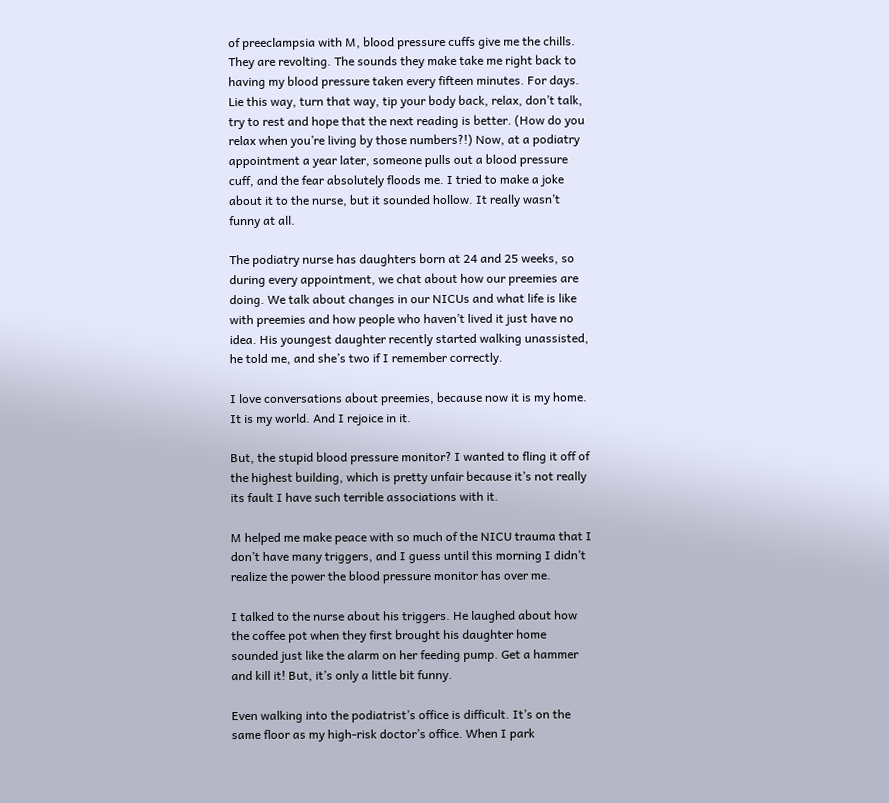of preeclampsia with M, blood pressure cuffs give me the chills. They are revolting. The sounds they make take me right back to having my blood pressure taken every fifteen minutes. For days. Lie this way, turn that way, tip your body back, relax, don’t talk, try to rest and hope that the next reading is better. (How do you relax when you’re living by those numbers?!) Now, at a podiatry appointment a year later, someone pulls out a blood pressure cuff, and the fear absolutely floods me. I tried to make a joke about it to the nurse, but it sounded hollow. It really wasn’t funny at all.

The podiatry nurse has daughters born at 24 and 25 weeks, so during every appointment, we chat about how our preemies are doing. We talk about changes in our NICUs and what life is like with preemies and how people who haven’t lived it just have no idea. His youngest daughter recently started walking unassisted, he told me, and she’s two if I remember correctly.

I love conversations about preemies, because now it is my home. It is my world. And I rejoice in it.

But, the stupid blood pressure monitor? I wanted to fling it off of the highest building, which is pretty unfair because it’s not really its fault I have such terrible associations with it.

M helped me make peace with so much of the NICU trauma that I don’t have many triggers, and I guess until this morning I didn’t realize the power the blood pressure monitor has over me.

I talked to the nurse about his triggers. He laughed about how the coffee pot when they first brought his daughter home sounded just like the alarm on her feeding pump. Get a hammer and kill it! But, it’s only a little bit funny.

Even walking into the podiatrist’s office is difficult. It’s on the same floor as my high-risk doctor’s office. When I park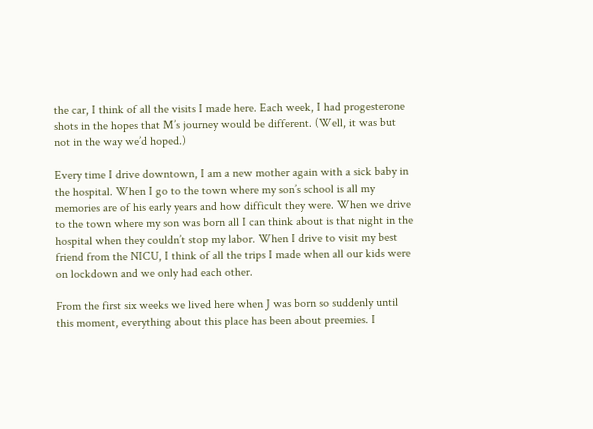the car, I think of all the visits I made here. Each week, I had progesterone shots in the hopes that M’s journey would be different. (Well, it was but not in the way we’d hoped.)

Every time I drive downtown, I am a new mother again with a sick baby in the hospital. When I go to the town where my son’s school is all my memories are of his early years and how difficult they were. When we drive to the town where my son was born all I can think about is that night in the hospital when they couldn’t stop my labor. When I drive to visit my best friend from the NICU, I think of all the trips I made when all our kids were on lockdown and we only had each other.

From the first six weeks we lived here when J was born so suddenly until this moment, everything about this place has been about preemies. I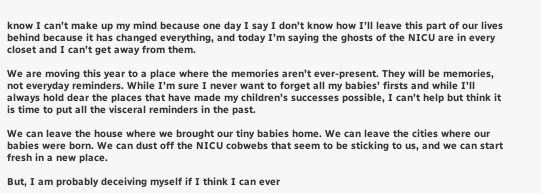know I can’t make up my mind because one day I say I don’t know how I’ll leave this part of our lives behind because it has changed everything, and today I’m saying the ghosts of the NICU are in every closet and I can’t get away from them.

We are moving this year to a place where the memories aren’t ever-present. They will be memories, not everyday reminders. While I’m sure I never want to forget all my babies’ firsts and while I’ll always hold dear the places that have made my children’s successes possible, I can’t help but think it is time to put all the visceral reminders in the past.

We can leave the house where we brought our tiny babies home. We can leave the cities where our babies were born. We can dust off the NICU cobwebs that seem to be sticking to us, and we can start fresh in a new place.

But, I am probably deceiving myself if I think I can ever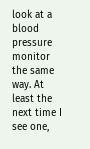look at a blood pressure monitor the same way. At least the next time I see one,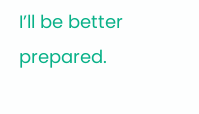I’ll be better prepared.